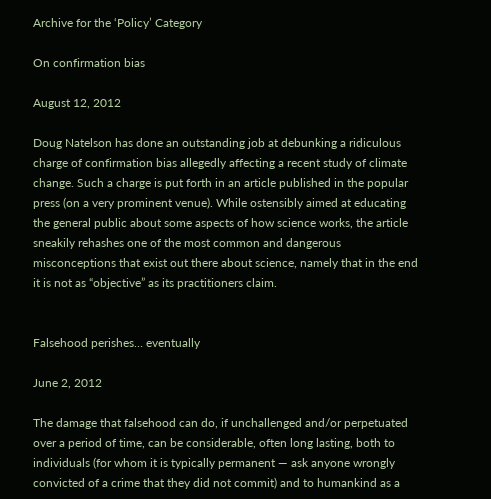Archive for the ‘Policy’ Category

On confirmation bias

August 12, 2012

Doug Natelson has done an outstanding job at debunking a ridiculous charge of confirmation bias allegedly affecting a recent study of climate change. Such a charge is put forth in an article published in the popular press (on a very prominent venue). While ostensibly aimed at educating the general public about some aspects of how science works, the article sneakily rehashes one of the most common and dangerous misconceptions that exist out there about science, namely that in the end it is not as “objective” as its practitioners claim.


Falsehood perishes… eventually

June 2, 2012

The damage that falsehood can do, if unchallenged and/or perpetuated over a period of time, can be considerable, often long lasting, both to individuals (for whom it is typically permanent — ask anyone wrongly convicted of a crime that they did not commit) and to humankind as a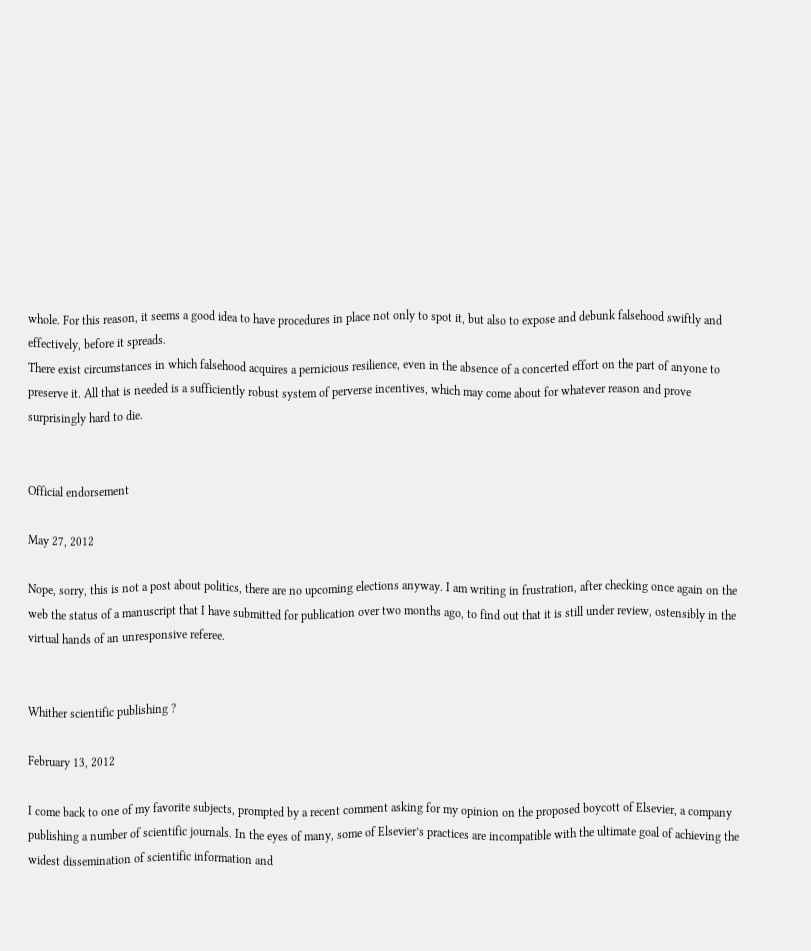whole. For this reason, it seems a good idea to have procedures in place not only to spot it, but also to expose and debunk falsehood swiftly and effectively, before it spreads.
There exist circumstances in which falsehood acquires a pernicious resilience, even in the absence of a concerted effort on the part of anyone to preserve it. All that is needed is a sufficiently robust system of perverse incentives, which may come about for whatever reason and prove surprisingly hard to die.


Official endorsement

May 27, 2012

Nope, sorry, this is not a post about politics, there are no upcoming elections anyway. I am writing in frustration, after checking once again on the web the status of a manuscript that I have submitted for publication over two months ago, to find out that it is still under review, ostensibly in the virtual hands of an unresponsive referee.


Whither scientific publishing ?

February 13, 2012

I come back to one of my favorite subjects, prompted by a recent comment asking for my opinion on the proposed boycott of Elsevier, a company publishing a number of scientific journals. In the eyes of many, some of Elsevier’s practices are incompatible with the ultimate goal of achieving the widest dissemination of scientific information and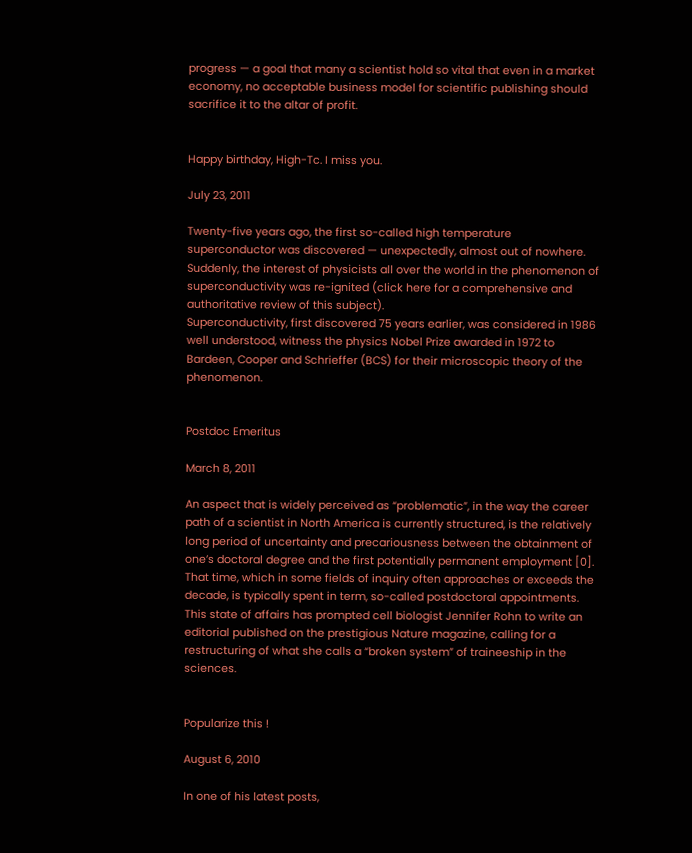progress — a goal that many a scientist hold so vital that even in a market economy, no acceptable business model for scientific publishing should sacrifice it to the altar of profit.


Happy birthday, High-Tc. I miss you.

July 23, 2011

Twenty-five years ago, the first so-called high temperature superconductor was discovered — unexpectedly, almost out of nowhere. Suddenly, the interest of physicists all over the world in the phenomenon of superconductivity was re-ignited (click here for a comprehensive and authoritative review of this subject).
Superconductivity, first discovered 75 years earlier, was considered in 1986 well understood, witness the physics Nobel Prize awarded in 1972 to Bardeen, Cooper and Schrieffer (BCS) for their microscopic theory of the phenomenon.


Postdoc Emeritus

March 8, 2011

An aspect that is widely perceived as “problematic”, in the way the career path of a scientist in North America is currently structured, is the relatively long period of uncertainty and precariousness between the obtainment of one’s doctoral degree and the first potentially permanent employment [0]. That time, which in some fields of inquiry often approaches or exceeds the decade, is typically spent in term, so-called postdoctoral appointments.
This state of affairs has prompted cell biologist Jennifer Rohn to write an editorial published on the prestigious Nature magazine, calling for a restructuring of what she calls a “broken system” of traineeship in the sciences.


Popularize this !

August 6, 2010

In one of his latest posts,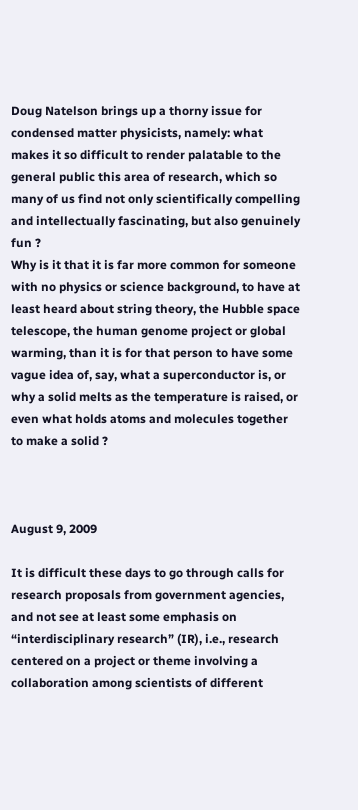Doug Natelson brings up a thorny issue for condensed matter physicists, namely: what makes it so difficult to render palatable to the general public this area of research, which so many of us find not only scientifically compelling and intellectually fascinating, but also genuinely fun ?
Why is it that it is far more common for someone with no physics or science background, to have at least heard about string theory, the Hubble space telescope, the human genome project or global warming, than it is for that person to have some vague idea of, say, what a superconductor is, or why a solid melts as the temperature is raised, or even what holds atoms and molecules together to make a solid ?



August 9, 2009

It is difficult these days to go through calls for research proposals from government agencies, and not see at least some emphasis on “interdisciplinary research” (IR), i.e., research centered on a project or theme involving a collaboration among scientists of different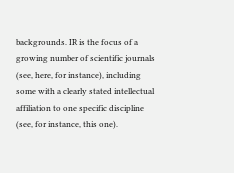backgrounds. IR is the focus of a growing number of scientific journals (see, here, for instance), including some with a clearly stated intellectual affiliation to one specific discipline (see, for instance, this one).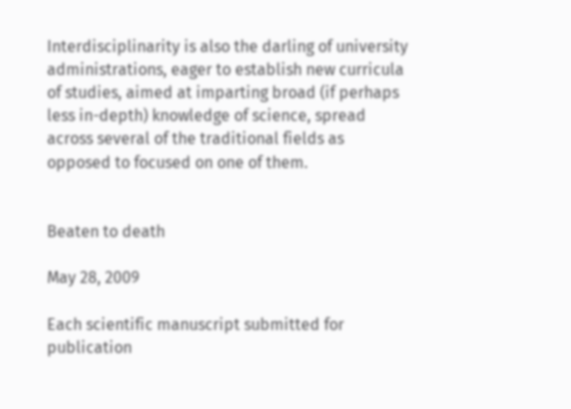Interdisciplinarity is also the darling of university administrations, eager to establish new curricula of studies, aimed at imparting broad (if perhaps less in-depth) knowledge of science, spread across several of the traditional fields as opposed to focused on one of them.


Beaten to death

May 28, 2009

Each scientific manuscript submitted for publication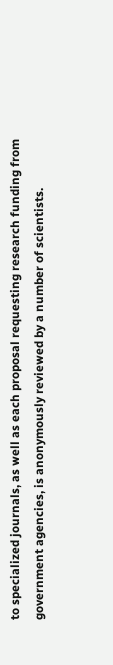to specialized journals, as well as each proposal requesting research funding from government agencies, is anonymously reviewed by a number of scientists.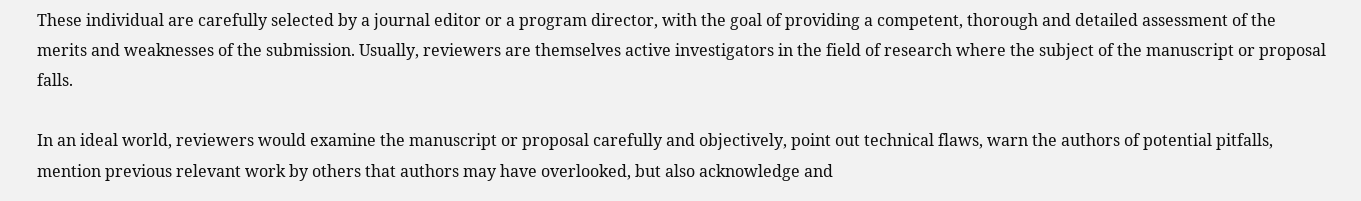These individual are carefully selected by a journal editor or a program director, with the goal of providing a competent, thorough and detailed assessment of the merits and weaknesses of the submission. Usually, reviewers are themselves active investigators in the field of research where the subject of the manuscript or proposal falls.

In an ideal world, reviewers would examine the manuscript or proposal carefully and objectively, point out technical flaws, warn the authors of potential pitfalls, mention previous relevant work by others that authors may have overlooked, but also acknowledge and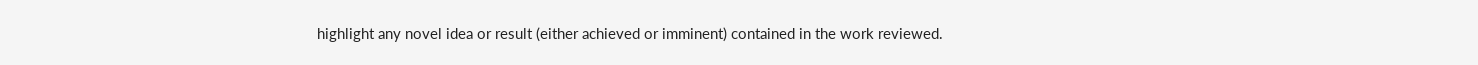highlight any novel idea or result (either achieved or imminent) contained in the work reviewed.